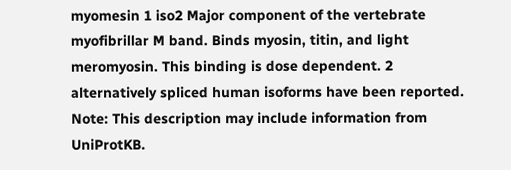myomesin 1 iso2 Major component of the vertebrate myofibrillar M band. Binds myosin, titin, and light meromyosin. This binding is dose dependent. 2 alternatively spliced human isoforms have been reported. Note: This description may include information from UniProtKB.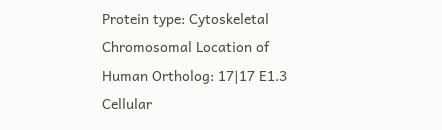Protein type: Cytoskeletal
Chromosomal Location of Human Ortholog: 17|17 E1.3
Cellular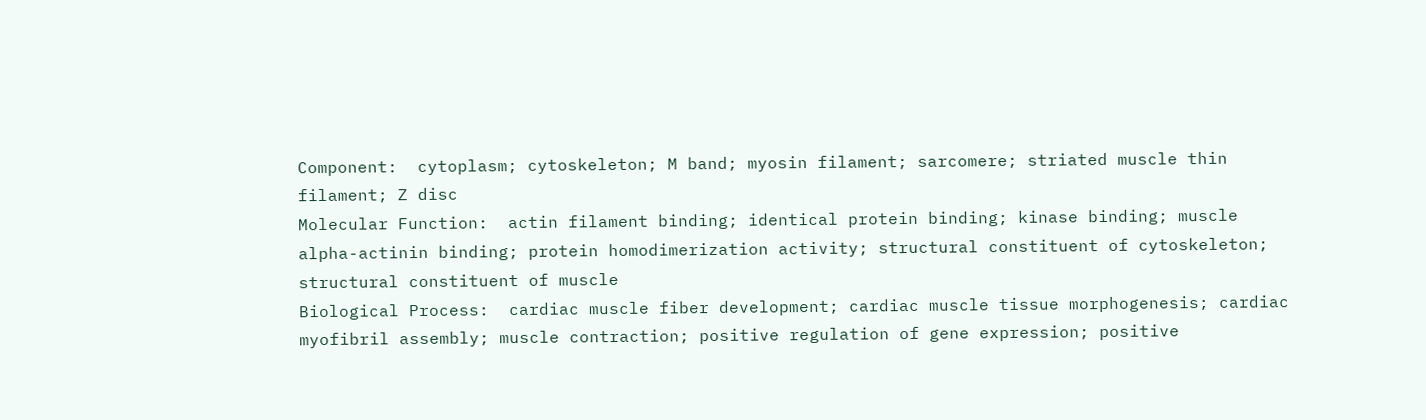Component:  cytoplasm; cytoskeleton; M band; myosin filament; sarcomere; striated muscle thin filament; Z disc
Molecular Function:  actin filament binding; identical protein binding; kinase binding; muscle alpha-actinin binding; protein homodimerization activity; structural constituent of cytoskeleton; structural constituent of muscle
Biological Process:  cardiac muscle fiber development; cardiac muscle tissue morphogenesis; cardiac myofibril assembly; muscle contraction; positive regulation of gene expression; positive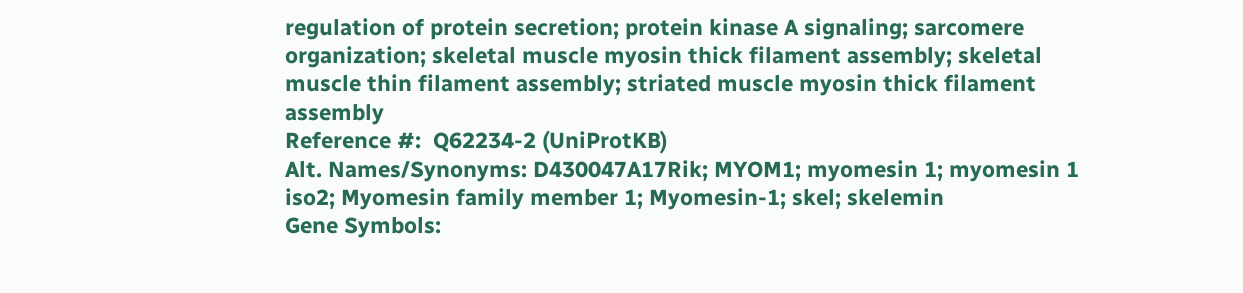regulation of protein secretion; protein kinase A signaling; sarcomere organization; skeletal muscle myosin thick filament assembly; skeletal muscle thin filament assembly; striated muscle myosin thick filament assembly
Reference #:  Q62234-2 (UniProtKB)
Alt. Names/Synonyms: D430047A17Rik; MYOM1; myomesin 1; myomesin 1 iso2; Myomesin family member 1; Myomesin-1; skel; skelemin
Gene Symbols: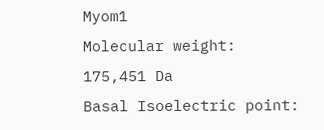Myom1
Molecular weight: 175,451 Da
Basal Isoelectric point: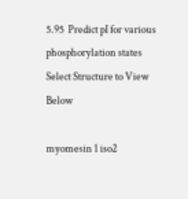5.95  Predict pI for various phosphorylation states
Select Structure to View Below

myomesin 1 iso2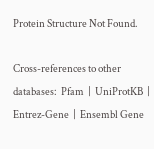Protein Structure Not Found.

Cross-references to other databases:  Pfam  |  UniProtKB  |  Entrez-Gene  |  Ensembl Gene